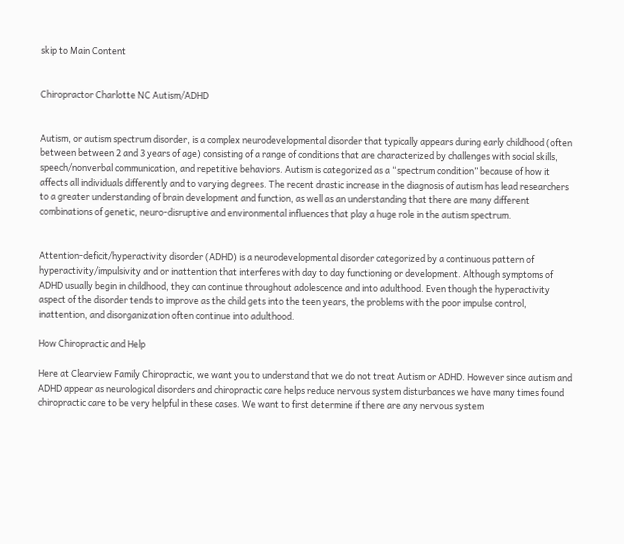skip to Main Content


Chiropractor Charlotte NC Autism/ADHD


Autism, or autism spectrum disorder, is a complex neurodevelopmental disorder that typically appears during early childhood (often between between 2 and 3 years of age) consisting of a range of conditions that are characterized by challenges with social skills, speech/nonverbal communication, and repetitive behaviors. Autism is categorized as a “spectrum condition” because of how it affects all individuals differently and to varying degrees. The recent drastic increase in the diagnosis of autism has lead researchers to a greater understanding of brain development and function, as well as an understanding that there are many different combinations of genetic, neuro-disruptive and environmental influences that play a huge role in the autism spectrum.


Attention-deficit/hyperactivity disorder (ADHD) is a neurodevelopmental disorder categorized by a continuous pattern of hyperactivity/impulsivity and or inattention that interferes with day to day functioning or development. Although symptoms of ADHD usually begin in childhood, they can continue throughout adolescence and into adulthood. Even though the hyperactivity aspect of the disorder tends to improve as the child gets into the teen years, the problems with the poor impulse control, inattention, and disorganization often continue into adulthood.

How Chiropractic and Help

Here at Clearview Family Chiropractic, we want you to understand that we do not treat Autism or ADHD. However since autism and ADHD appear as neurological disorders and chiropractic care helps reduce nervous system disturbances we have many times found chiropractic care to be very helpful in these cases. We want to first determine if there are any nervous system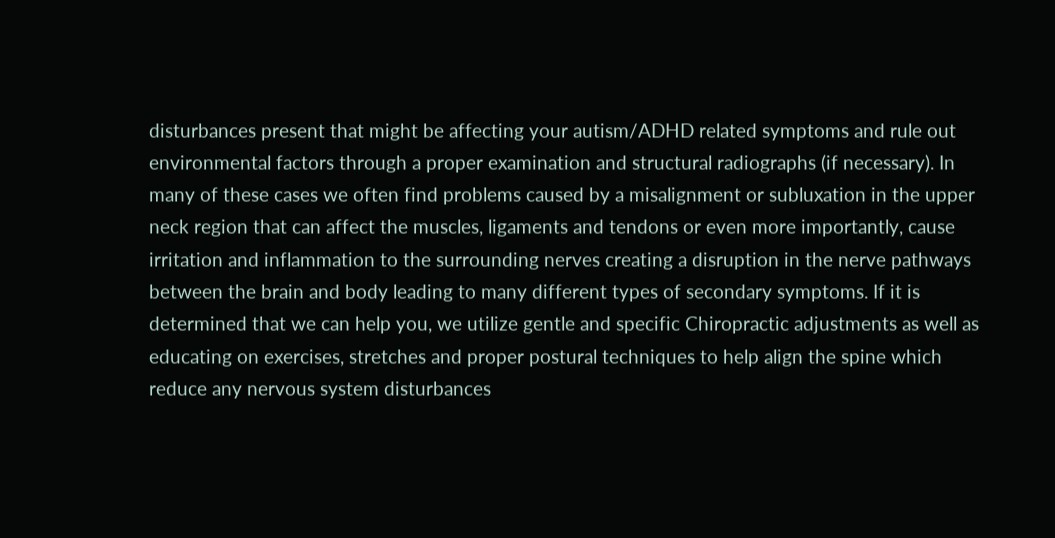disturbances present that might be affecting your autism/ADHD related symptoms and rule out environmental factors through a proper examination and structural radiographs (if necessary). In many of these cases we often find problems caused by a misalignment or subluxation in the upper neck region that can affect the muscles, ligaments and tendons or even more importantly, cause irritation and inflammation to the surrounding nerves creating a disruption in the nerve pathways between the brain and body leading to many different types of secondary symptoms. If it is determined that we can help you, we utilize gentle and specific Chiropractic adjustments as well as educating on exercises, stretches and proper postural techniques to help align the spine which reduce any nervous system disturbances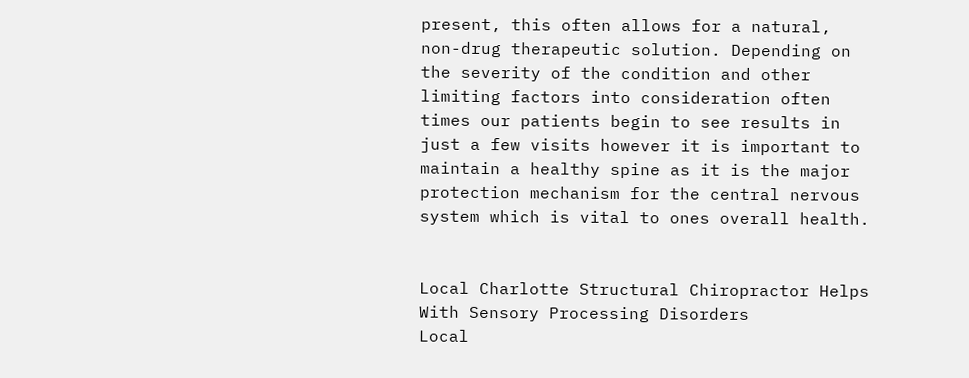present, this often allows for a natural, non-drug therapeutic solution. Depending on the severity of the condition and other limiting factors into consideration often times our patients begin to see results in just a few visits however it is important to maintain a healthy spine as it is the major protection mechanism for the central nervous system which is vital to ones overall health.


Local Charlotte Structural Chiropractor Helps With Sensory Processing Disorders
Local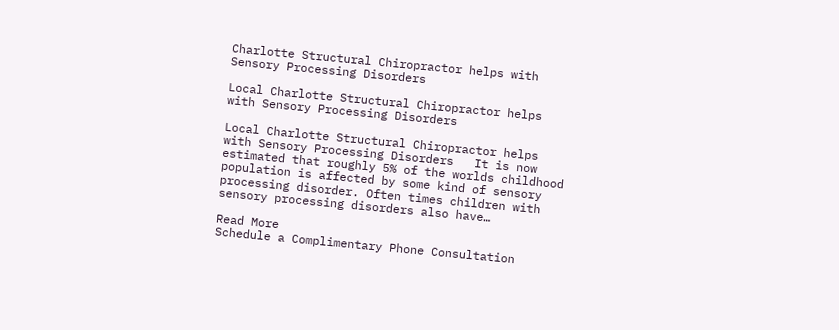Charlotte Structural Chiropractor helps with Sensory Processing Disorders

Local Charlotte Structural Chiropractor helps with Sensory Processing Disorders

Local Charlotte Structural Chiropractor helps with Sensory Processing Disorders   It is now estimated that roughly 5% of the worlds childhood population is affected by some kind of sensory processing disorder. Often times children with sensory processing disorders also have…

Read More
Schedule a Complimentary Phone Consultation